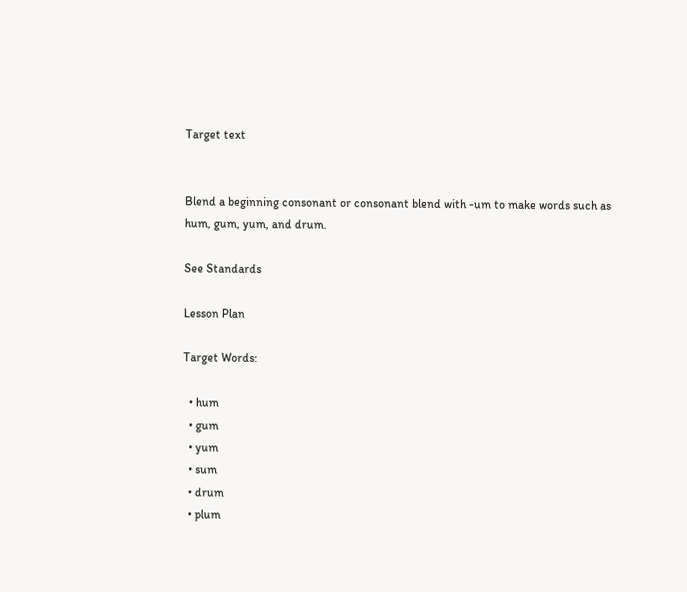Target text


Blend a beginning consonant or consonant blend with -um to make words such as hum, gum, yum, and drum.

See Standards

Lesson Plan

Target Words:

  • hum
  • gum
  • yum
  • sum
  • drum
  • plum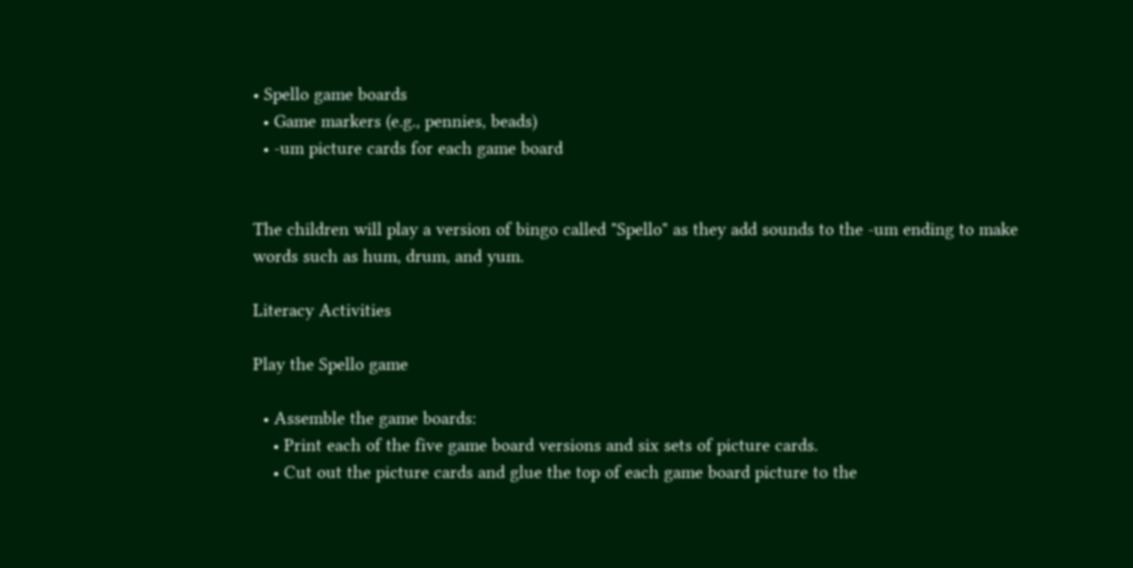• Spello game boards
  • Game markers (e.g., pennies, beads)
  • -um picture cards for each game board


The children will play a version of bingo called "Spello" as they add sounds to the -um ending to make words such as hum, drum, and yum.

Literacy Activities

Play the Spello game

  • Assemble the game boards:
    • Print each of the five game board versions and six sets of picture cards.
    • Cut out the picture cards and glue the top of each game board picture to the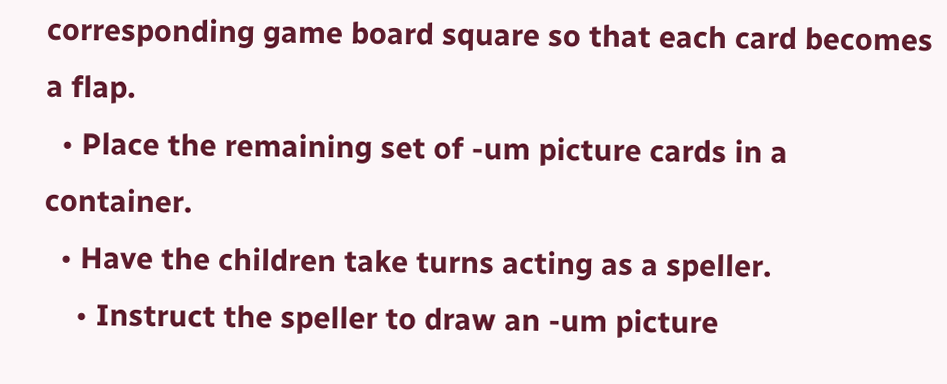corresponding game board square so that each card becomes a flap.
  • Place the remaining set of -um picture cards in a container.
  • Have the children take turns acting as a speller.
    • Instruct the speller to draw an -um picture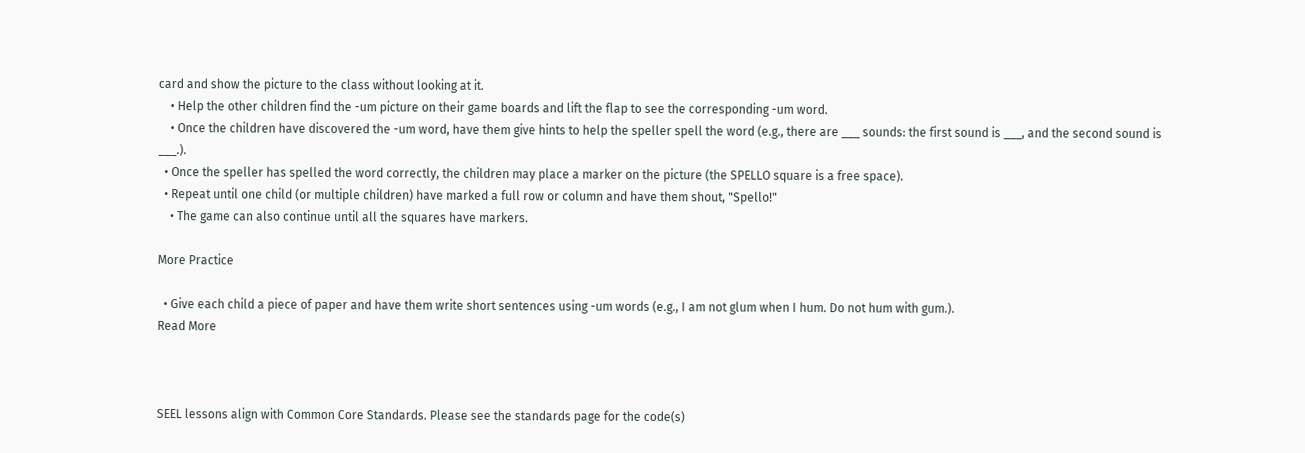card and show the picture to the class without looking at it.
    • Help the other children find the -um picture on their game boards and lift the flap to see the corresponding -um word.
    • Once the children have discovered the -um word, have them give hints to help the speller spell the word (e.g., there are ___ sounds: the first sound is ___, and the second sound is ___.).
  • Once the speller has spelled the word correctly, the children may place a marker on the picture (the SPELLO square is a free space).
  • Repeat until one child (or multiple children) have marked a full row or column and have them shout, "Spello!"
    • The game can also continue until all the squares have markers.

More Practice

  • Give each child a piece of paper and have them write short sentences using -um words (e.g., I am not glum when I hum. Do not hum with gum.).
Read More



SEEL lessons align with Common Core Standards. Please see the standards page for the code(s)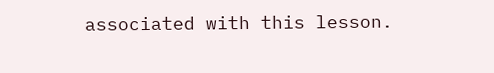associated with this lesson.